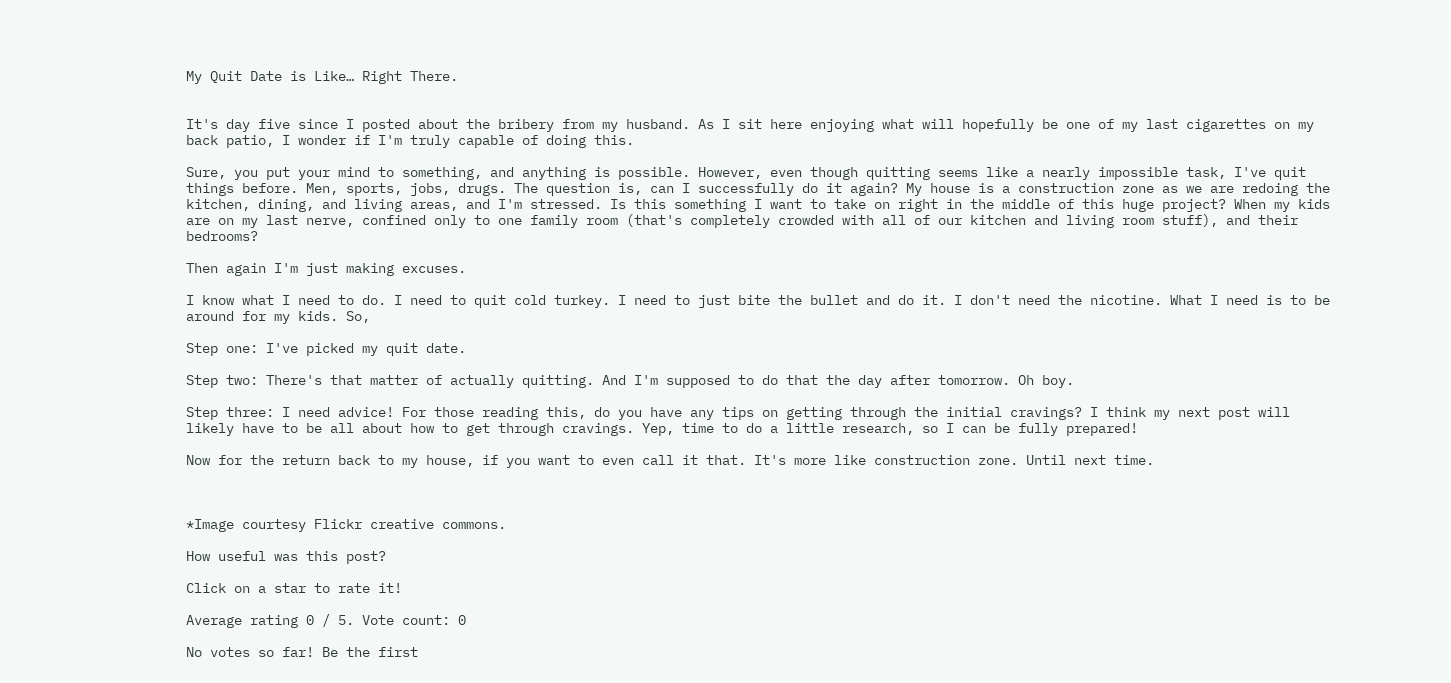My Quit Date is Like… Right There.


It's day five since I posted about the bribery from my husband. As I sit here enjoying what will hopefully be one of my last cigarettes on my back patio, I wonder if I'm truly capable of doing this.

Sure, you put your mind to something, and anything is possible. However, even though quitting seems like a nearly impossible task, I've quit things before. Men, sports, jobs, drugs. The question is, can I successfully do it again? My house is a construction zone as we are redoing the kitchen, dining, and living areas, and I'm stressed. Is this something I want to take on right in the middle of this huge project? When my kids are on my last nerve, confined only to one family room (that's completely crowded with all of our kitchen and living room stuff), and their bedrooms?

Then again I'm just making excuses.

I know what I need to do. I need to quit cold turkey. I need to just bite the bullet and do it. I don't need the nicotine. What I need is to be around for my kids. So,

Step one: I've picked my quit date.

Step two: There's that matter of actually quitting. And I'm supposed to do that the day after tomorrow. Oh boy.

Step three: I need advice! For those reading this, do you have any tips on getting through the initial cravings? I think my next post will likely have to be all about how to get through cravings. Yep, time to do a little research, so I can be fully prepared!

Now for the return back to my house, if you want to even call it that. It's more like construction zone. Until next time.



*Image courtesy Flickr creative commons.

How useful was this post?

Click on a star to rate it!

Average rating 0 / 5. Vote count: 0

No votes so far! Be the first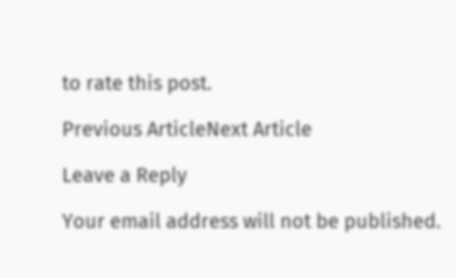to rate this post.

Previous ArticleNext Article

Leave a Reply

Your email address will not be published.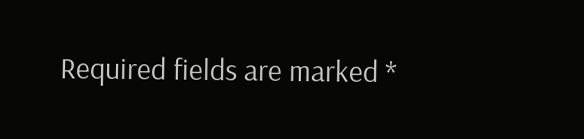Required fields are marked *